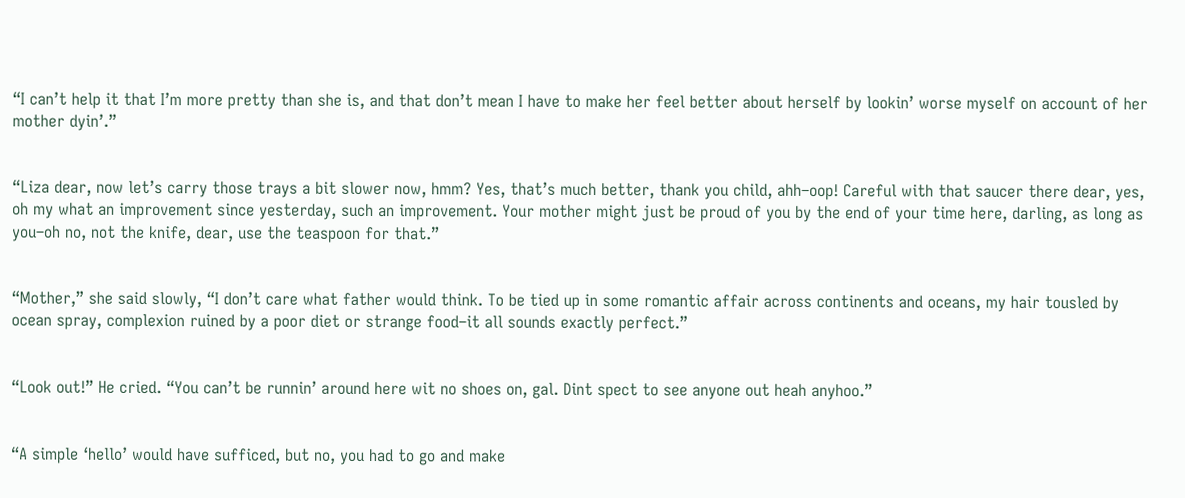“I can’t help it that I’m more pretty than she is, and that don’t mean I have to make her feel better about herself by lookin’ worse myself on account of her mother dyin’.”


“Liza dear, now let’s carry those trays a bit slower now, hmm? Yes, that’s much better, thank you child, ahh–oop! Careful with that saucer there dear, yes, oh my what an improvement since yesterday, such an improvement. Your mother might just be proud of you by the end of your time here, darling, as long as you–oh no, not the knife, dear, use the teaspoon for that.”


“Mother,” she said slowly, “I don’t care what father would think. To be tied up in some romantic affair across continents and oceans, my hair tousled by ocean spray, complexion ruined by a poor diet or strange food–it all sounds exactly perfect.”


“Look out!” He cried. “You can’t be runnin’ around here wit no shoes on, gal. Dint spect to see anyone out heah anyhoo.”


“A simple ‘hello’ would have sufficed, but no, you had to go and make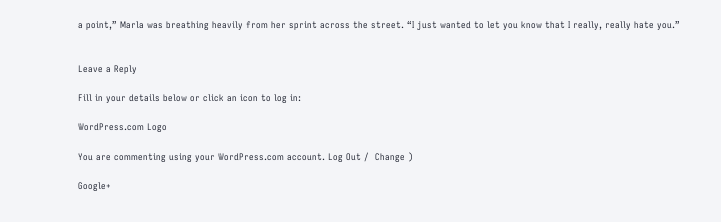a point,” Marla was breathing heavily from her sprint across the street. “I just wanted to let you know that I really, really hate you.”


Leave a Reply

Fill in your details below or click an icon to log in:

WordPress.com Logo

You are commenting using your WordPress.com account. Log Out /  Change )

Google+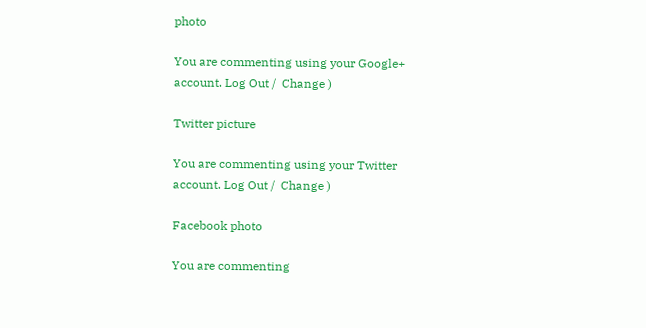photo

You are commenting using your Google+ account. Log Out /  Change )

Twitter picture

You are commenting using your Twitter account. Log Out /  Change )

Facebook photo

You are commenting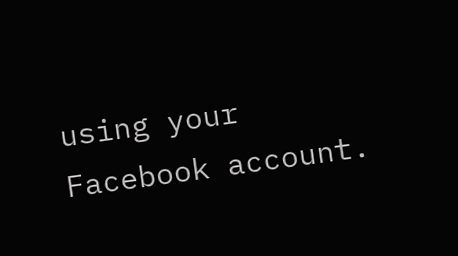using your Facebook account.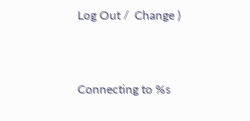Log Out /  Change )


Connecting to %s